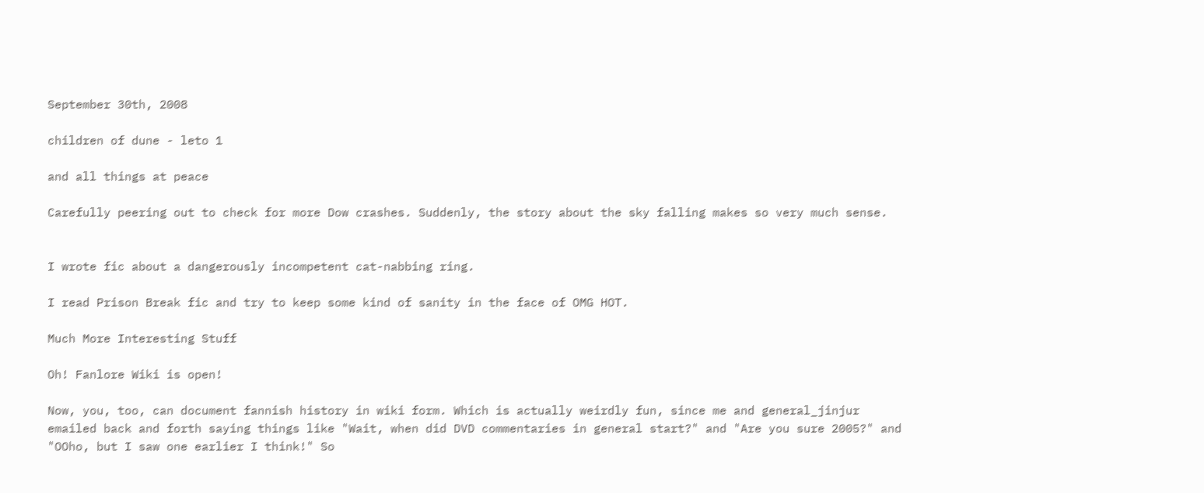September 30th, 2008

children of dune - leto 1

and all things at peace

Carefully peering out to check for more Dow crashes. Suddenly, the story about the sky falling makes so very much sense.


I wrote fic about a dangerously incompetent cat-nabbing ring.

I read Prison Break fic and try to keep some kind of sanity in the face of OMG HOT.

Much More Interesting Stuff

Oh! Fanlore Wiki is open!

Now, you, too, can document fannish history in wiki form. Which is actually weirdly fun, since me and general_jinjur emailed back and forth saying things like "Wait, when did DVD commentaries in general start?" and "Are you sure 2005?" and "OOho, but I saw one earlier I think!" So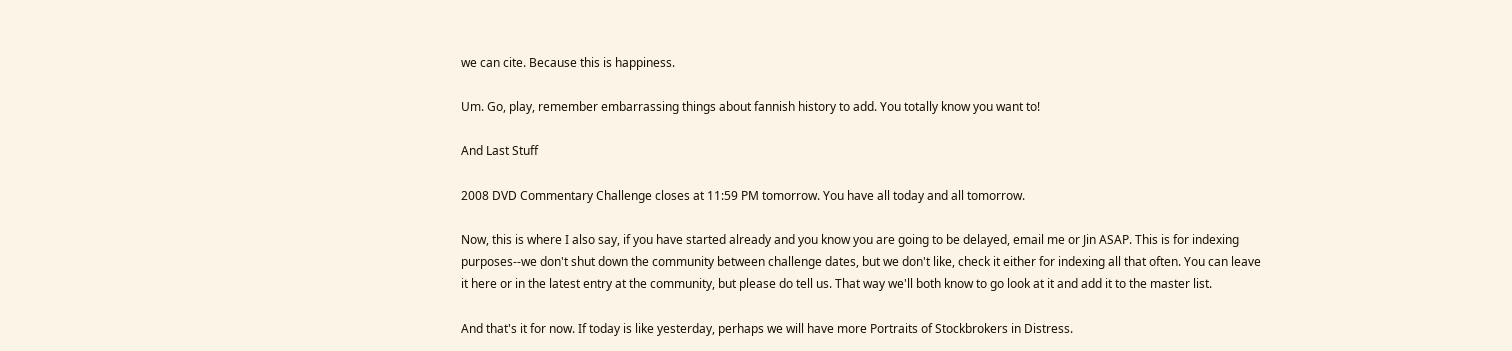we can cite. Because this is happiness.

Um. Go, play, remember embarrassing things about fannish history to add. You totally know you want to!

And Last Stuff

2008 DVD Commentary Challenge closes at 11:59 PM tomorrow. You have all today and all tomorrow.

Now, this is where I also say, if you have started already and you know you are going to be delayed, email me or Jin ASAP. This is for indexing purposes--we don't shut down the community between challenge dates, but we don't like, check it either for indexing all that often. You can leave it here or in the latest entry at the community, but please do tell us. That way we'll both know to go look at it and add it to the master list.

And that's it for now. If today is like yesterday, perhaps we will have more Portraits of Stockbrokers in Distress.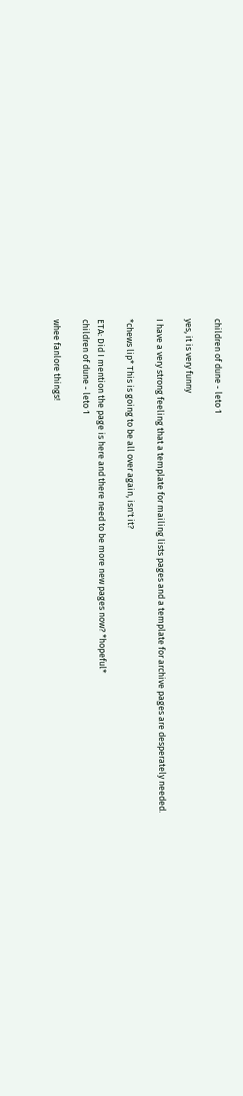children of dune - leto 1

yes, it is very funny

I have a very strong feeling that a template for mailing lists pages and a template for archive pages are desperately needed.

*chews lip* This is going to be all over again, isn't it?

ETA: Did I mention the page is here and there need to be more new pages now? *hopeful*
children of dune - leto 1

whee fanlore things!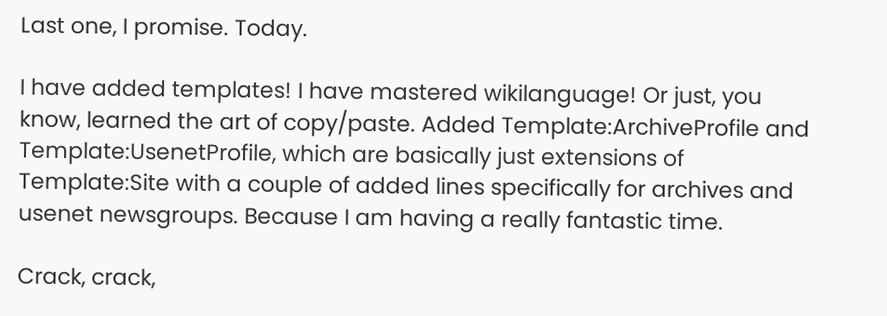Last one, I promise. Today.

I have added templates! I have mastered wikilanguage! Or just, you know, learned the art of copy/paste. Added Template:ArchiveProfile and Template:UsenetProfile, which are basically just extensions of Template:Site with a couple of added lines specifically for archives and usenet newsgroups. Because I am having a really fantastic time.

Crack, crack,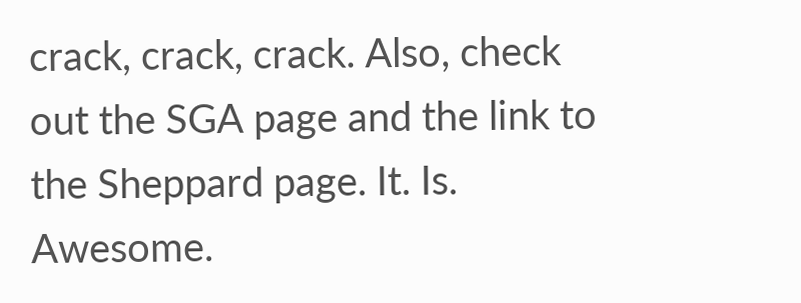crack, crack, crack. Also, check out the SGA page and the link to the Sheppard page. It. Is. Awesome.